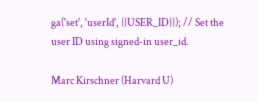ga('set', 'userId', {{USER_ID}}); // Set the user ID using signed-in user_id.

Marc Kirschner (Harvard U)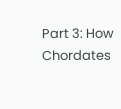Part 3: How Chordates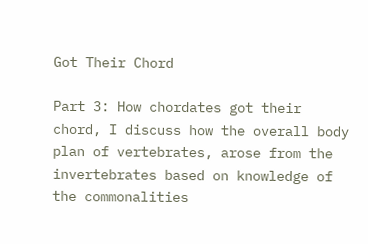Got Their Chord

Part 3: How chordates got their chord, I discuss how the overall body plan of vertebrates, arose from the invertebrates based on knowledge of the commonalities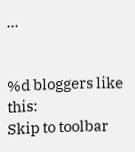…


%d bloggers like this:
Skip to toolbar